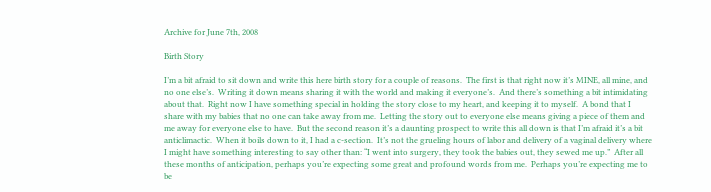Archive for June 7th, 2008

Birth Story

I’m a bit afraid to sit down and write this here birth story for a couple of reasons.  The first is that right now it’s MINE, all mine, and no one else’s.  Writing it down means sharing it with the world and making it everyone’s.  And there’s something a bit intimidating about that.  Right now I have something special in holding the story close to my heart, and keeping it to myself.  A bond that I share with my babies that no one can take away from me.  Letting the story out to everyone else means giving a piece of them and me away for everyone else to have.  But the second reason it’s a daunting prospect to write this all down is that I’m afraid it’s a bit anticlimactic.  When it boils down to it, I had a c-section.  It’s not the grueling hours of labor and delivery of a vaginal delivery where I might have something interesting to say other than: “I went into surgery, they took the babies out, they sewed me up.”  After all these months of anticipation, perhaps you’re expecting some great and profound words from me.  Perhaps you’re expecting me to be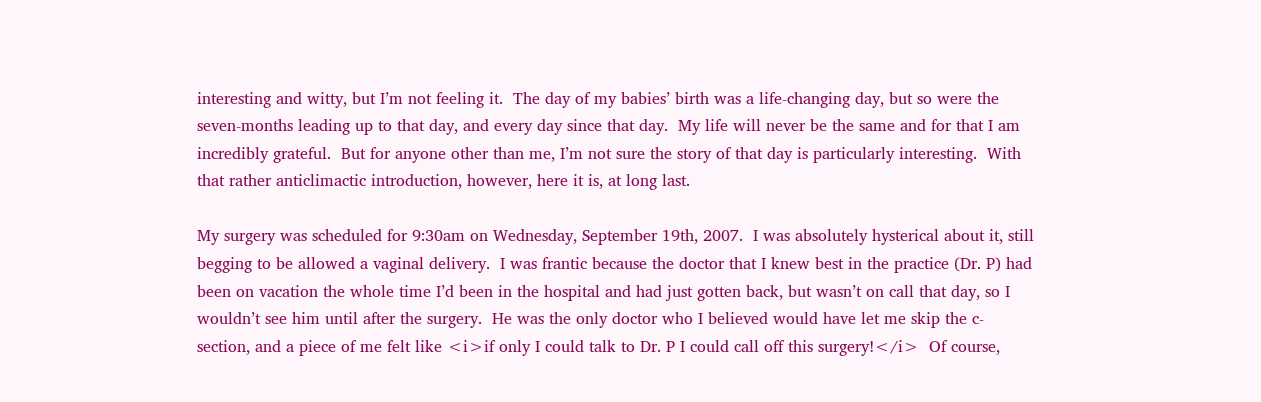interesting and witty, but I’m not feeling it.  The day of my babies’ birth was a life-changing day, but so were the seven-months leading up to that day, and every day since that day.  My life will never be the same and for that I am incredibly grateful.  But for anyone other than me, I’m not sure the story of that day is particularly interesting.  With that rather anticlimactic introduction, however, here it is, at long last.

My surgery was scheduled for 9:30am on Wednesday, September 19th, 2007.  I was absolutely hysterical about it, still begging to be allowed a vaginal delivery.  I was frantic because the doctor that I knew best in the practice (Dr. P) had been on vacation the whole time I’d been in the hospital and had just gotten back, but wasn’t on call that day, so I wouldn’t see him until after the surgery.  He was the only doctor who I believed would have let me skip the c-section, and a piece of me felt like <i>if only I could talk to Dr. P I could call off this surgery!</i>  Of course,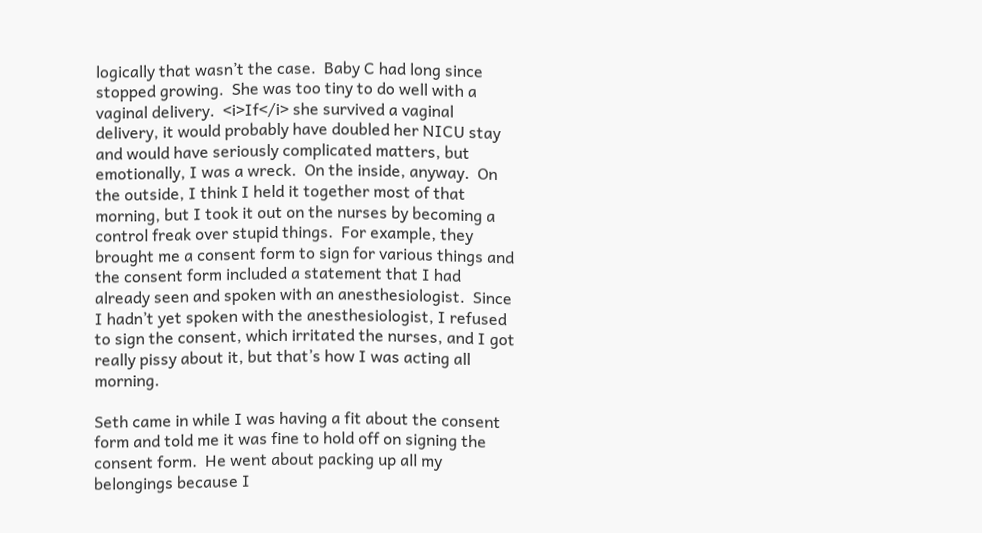logically that wasn’t the case.  Baby C had long since stopped growing.  She was too tiny to do well with a vaginal delivery.  <i>If</i> she survived a vaginal delivery, it would probably have doubled her NICU stay and would have seriously complicated matters, but emotionally, I was a wreck.  On the inside, anyway.  On the outside, I think I held it together most of that morning, but I took it out on the nurses by becoming a control freak over stupid things.  For example, they brought me a consent form to sign for various things and the consent form included a statement that I had already seen and spoken with an anesthesiologist.  Since I hadn’t yet spoken with the anesthesiologist, I refused to sign the consent, which irritated the nurses, and I got really pissy about it, but that’s how I was acting all morning.

Seth came in while I was having a fit about the consent form and told me it was fine to hold off on signing the consent form.  He went about packing up all my belongings because I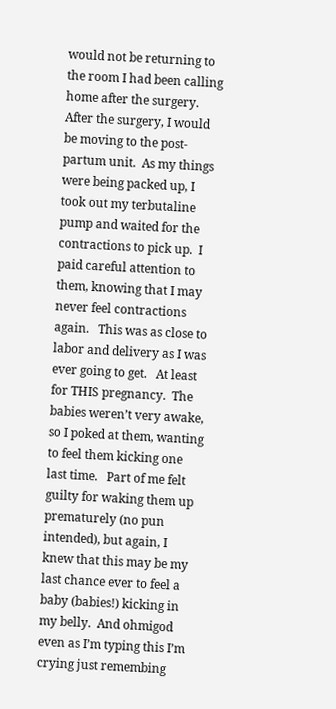would not be returning to the room I had been calling home after the surgery.  After the surgery, I would be moving to the post-partum unit.  As my things were being packed up, I took out my terbutaline pump and waited for the contractions to pick up.  I paid careful attention to them, knowing that I may never feel contractions again.   This was as close to labor and delivery as I was ever going to get.   At least for THIS pregnancy.  The babies weren’t very awake, so I poked at them, wanting to feel them kicking one last time.   Part of me felt guilty for waking them up prematurely (no pun intended), but again, I knew that this may be my last chance ever to feel a baby (babies!) kicking in my belly.  And ohmigod even as I’m typing this I’m crying just remembing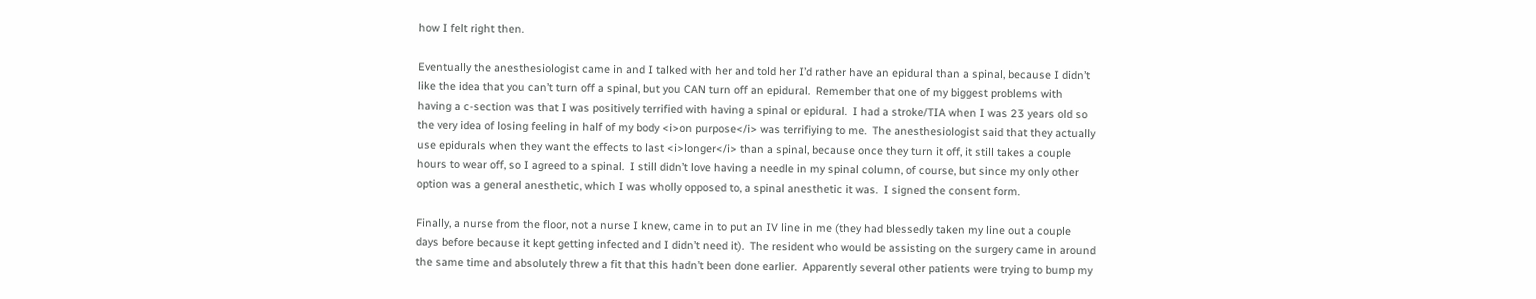how I felt right then.

Eventually the anesthesiologist came in and I talked with her and told her I’d rather have an epidural than a spinal, because I didn’t like the idea that you can’t turn off a spinal, but you CAN turn off an epidural.  Remember that one of my biggest problems with having a c-section was that I was positively terrified with having a spinal or epidural.  I had a stroke/TIA when I was 23 years old so the very idea of losing feeling in half of my body <i>on purpose</i> was terrifiying to me.  The anesthesiologist said that they actually use epidurals when they want the effects to last <i>longer</i> than a spinal, because once they turn it off, it still takes a couple hours to wear off, so I agreed to a spinal.  I still didn’t love having a needle in my spinal column, of course, but since my only other option was a general anesthetic, which I was wholly opposed to, a spinal anesthetic it was.  I signed the consent form.

Finally, a nurse from the floor, not a nurse I knew, came in to put an IV line in me (they had blessedly taken my line out a couple days before because it kept getting infected and I didn’t need it).  The resident who would be assisting on the surgery came in around the same time and absolutely threw a fit that this hadn’t been done earlier.  Apparently several other patients were trying to bump my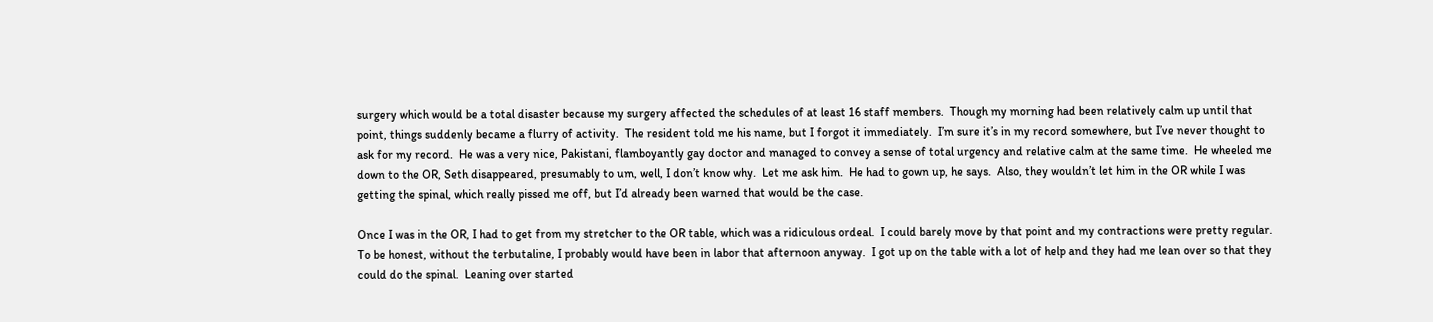surgery which would be a total disaster because my surgery affected the schedules of at least 16 staff members.  Though my morning had been relatively calm up until that point, things suddenly became a flurry of activity.  The resident told me his name, but I forgot it immediately.  I’m sure it’s in my record somewhere, but I’ve never thought to ask for my record.  He was a very nice, Pakistani, flamboyantly gay doctor and managed to convey a sense of total urgency and relative calm at the same time.  He wheeled me down to the OR, Seth disappeared, presumably to um, well, I don’t know why.  Let me ask him.  He had to gown up, he says.  Also, they wouldn’t let him in the OR while I was getting the spinal, which really pissed me off, but I’d already been warned that would be the case.

Once I was in the OR, I had to get from my stretcher to the OR table, which was a ridiculous ordeal.  I could barely move by that point and my contractions were pretty regular.  To be honest, without the terbutaline, I probably would have been in labor that afternoon anyway.  I got up on the table with a lot of help and they had me lean over so that they could do the spinal.  Leaning over started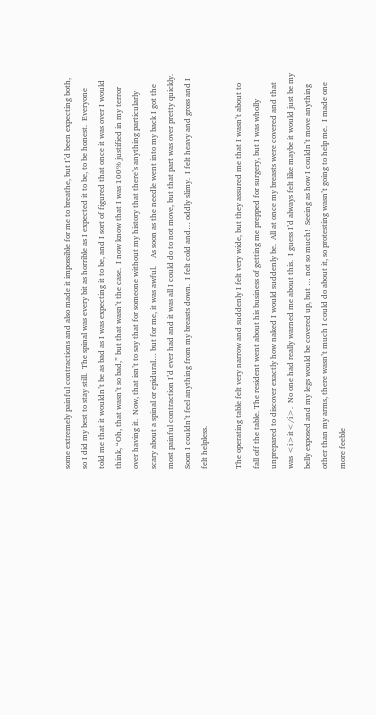some extremely painful contractions and also made it impossible for me to breathe, but I’d been expecting both, so I did my best to stay still.  The spinal was every bit as horrible as I expected it to be, to be honest.  Everyone told me that it wouldn’t be as bad as I was expecting it to be, and I sort of figured that once it was over I would think, “Oh, that wasn’t so bad,” but that wasn’t the case.  I now know that I was 100% justified in my terror over having it.  Now, that isn’t to say that for someone without my history that there’s anything particularly scary about a spinal or epidural… but for me, it was awful.    As soon as the needle went into my back I got the most painful contraction I’d ever had and it was all I could do to not move, but that part was over pretty quickly.  Soon I couldn’t feel anything from my breasts down.  I felt cold and… oddly slimy.  I felt heavy and gross and I felt helpless.

The operating table felt very narrow and suddenly I felt very wide, but they assured me that I wasn’t about to fall off the table. The resident went about his business of getting me prepped for surgery, but I was wholly unprepared to discover exactly how naked I would suddenly be.  All at once my breasts were covered and that was <i>it</i>.  No one had really warned me about this.  I guess I’d always felt like maybe it would just be my belly exposed and my legs would be covered up, but … not so much!  Seeing as how I couldn’t move anything other than my arms, there wasn’t much I could do about it, so protesting wasn’t going to help me.  I made one more feeble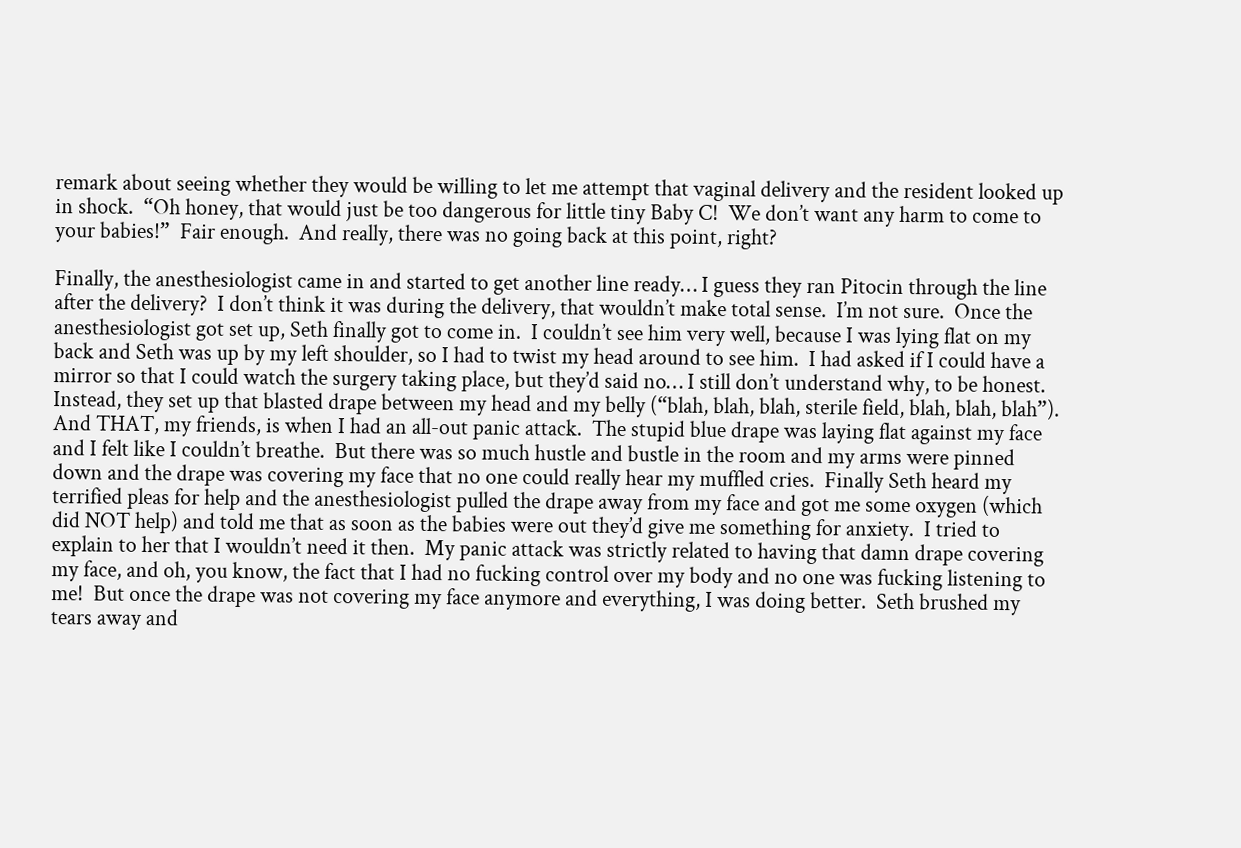remark about seeing whether they would be willing to let me attempt that vaginal delivery and the resident looked up in shock.  “Oh honey, that would just be too dangerous for little tiny Baby C!  We don’t want any harm to come to your babies!”  Fair enough.  And really, there was no going back at this point, right?

Finally, the anesthesiologist came in and started to get another line ready… I guess they ran Pitocin through the line after the delivery?  I don’t think it was during the delivery, that wouldn’t make total sense.  I’m not sure.  Once the anesthesiologist got set up, Seth finally got to come in.  I couldn’t see him very well, because I was lying flat on my back and Seth was up by my left shoulder, so I had to twist my head around to see him.  I had asked if I could have a mirror so that I could watch the surgery taking place, but they’d said no… I still don’t understand why, to be honest.  Instead, they set up that blasted drape between my head and my belly (“blah, blah, blah, sterile field, blah, blah, blah”).  And THAT, my friends, is when I had an all-out panic attack.  The stupid blue drape was laying flat against my face and I felt like I couldn’t breathe.  But there was so much hustle and bustle in the room and my arms were pinned down and the drape was covering my face that no one could really hear my muffled cries.  Finally Seth heard my terrified pleas for help and the anesthesiologist pulled the drape away from my face and got me some oxygen (which did NOT help) and told me that as soon as the babies were out they’d give me something for anxiety.  I tried to explain to her that I wouldn’t need it then.  My panic attack was strictly related to having that damn drape covering my face, and oh, you know, the fact that I had no fucking control over my body and no one was fucking listening to me!  But once the drape was not covering my face anymore and everything, I was doing better.  Seth brushed my tears away and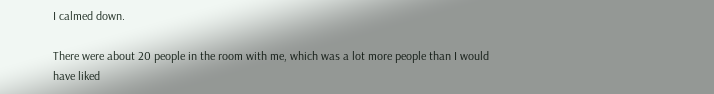I calmed down.

There were about 20 people in the room with me, which was a lot more people than I would have liked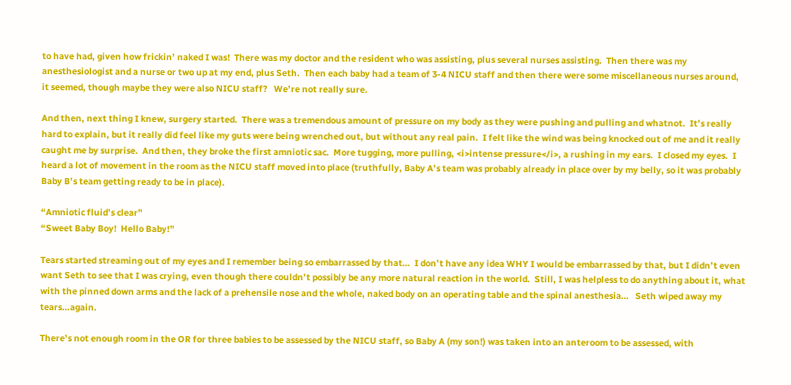to have had, given how frickin’ naked I was!  There was my doctor and the resident who was assisting, plus several nurses assisting.  Then there was my anesthesiologist and a nurse or two up at my end, plus Seth.  Then each baby had a team of 3-4 NICU staff and then there were some miscellaneous nurses around, it seemed, though maybe they were also NICU staff?   We’re not really sure.

And then, next thing I knew, surgery started.  There was a tremendous amount of pressure on my body as they were pushing and pulling and whatnot.  It’s really hard to explain, but it really did feel like my guts were being wrenched out, but without any real pain.  I felt like the wind was being knocked out of me and it really caught me by surprise.  And then, they broke the first amniotic sac.  More tugging, more pulling, <i>intense pressure</i>, a rushing in my ears.  I closed my eyes.  I heard a lot of movement in the room as the NICU staff moved into place (truthfully, Baby A’s team was probably already in place over by my belly, so it was probably Baby B’s team getting ready to be in place).

“Amniotic fluid’s clear”
“Sweet Baby Boy!  Hello Baby!”

Tears started streaming out of my eyes and I remember being so embarrassed by that…  I don’t have any idea WHY I would be embarrassed by that, but I didn’t even want Seth to see that I was crying, even though there couldn’t possibly be any more natural reaction in the world.  Still, I was helpless to do anything about it, what with the pinned down arms and the lack of a prehensile nose and the whole, naked body on an operating table and the spinal anesthesia…   Seth wiped away my tears…again.

There’s not enough room in the OR for three babies to be assessed by the NICU staff, so Baby A (my son!) was taken into an anteroom to be assessed, with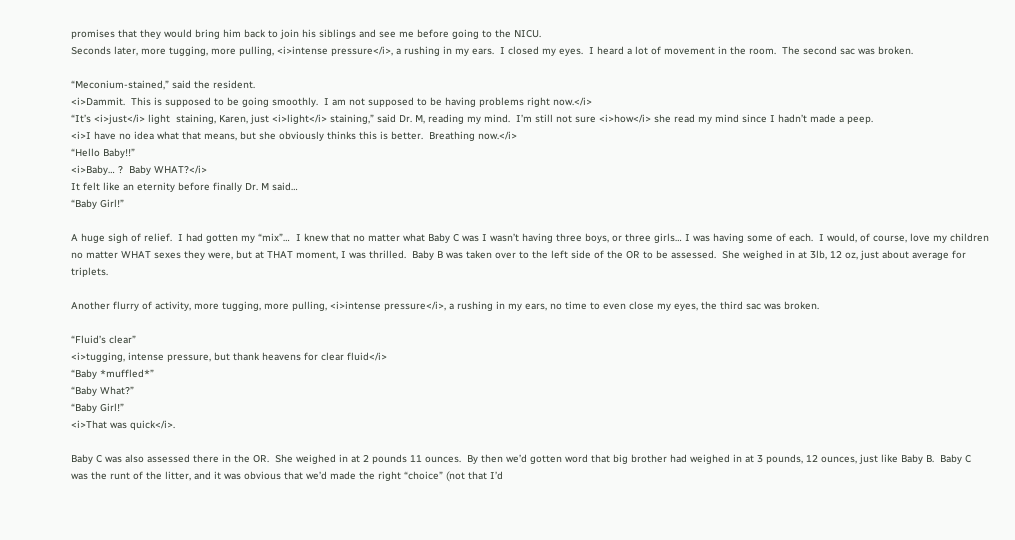promises that they would bring him back to join his siblings and see me before going to the NICU.
Seconds later, more tugging, more pulling, <i>intense pressure</i>, a rushing in my ears.  I closed my eyes.  I heard a lot of movement in the room.  The second sac was broken.

“Meconium-stained,” said the resident.
<i>Dammit.  This is supposed to be going smoothly.  I am not supposed to be having problems right now.</i>
“It’s <i>just</i> light  staining, Karen, just <i>light</i> staining,” said Dr. M, reading my mind.  I’m still not sure <i>how</i> she read my mind since I hadn’t made a peep.
<i>I have no idea what that means, but she obviously thinks this is better.  Breathing now.</i>
“Hello Baby!!”
<i>Baby… ?  Baby WHAT?</i>
It felt like an eternity before finally Dr. M said…
“Baby Girl!”

A huge sigh of relief.  I had gotten my “mix”…  I knew that no matter what Baby C was I wasn’t having three boys, or three girls… I was having some of each.  I would, of course, love my children no matter WHAT sexes they were, but at THAT moment, I was thrilled.  Baby B was taken over to the left side of the OR to be assessed.  She weighed in at 3lb, 12 oz, just about average for triplets.

Another flurry of activity, more tugging, more pulling, <i>intense pressure</i>, a rushing in my ears, no time to even close my eyes, the third sac was broken.

“Fluid’s clear”
<i>tugging, intense pressure, but thank heavens for clear fluid</i>
“Baby *muffled*”
“Baby What?”
“Baby Girl!”
<i>That was quick</i>.

Baby C was also assessed there in the OR.  She weighed in at 2 pounds 11 ounces.  By then we’d gotten word that big brother had weighed in at 3 pounds, 12 ounces, just like Baby B.  Baby C was the runt of the litter, and it was obvious that we’d made the right “choice” (not that I’d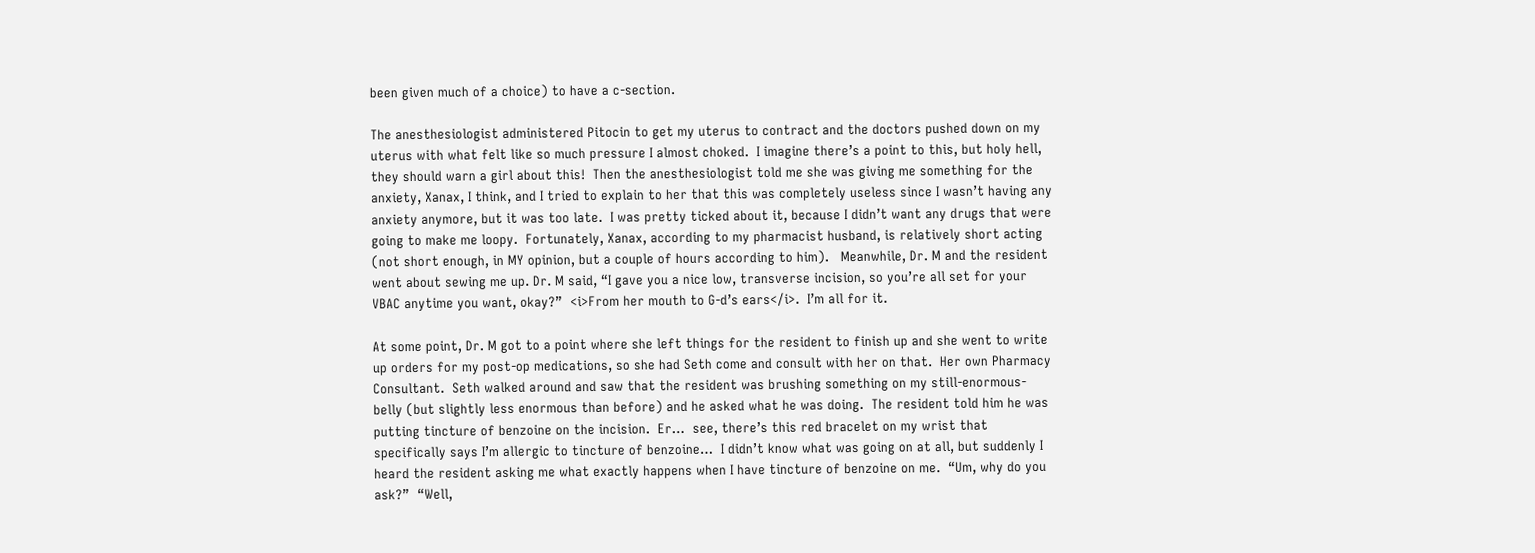been given much of a choice) to have a c-section.

The anesthesiologist administered Pitocin to get my uterus to contract and the doctors pushed down on my uterus with what felt like so much pressure I almost choked.  I imagine there’s a point to this, but holy hell, they should warn a girl about this!  Then the anesthesiologist told me she was giving me something for the anxiety, Xanax, I think, and I tried to explain to her that this was completely useless since I wasn’t having any anxiety anymore, but it was too late.  I was pretty ticked about it, because I didn’t want any drugs that were going to make me loopy.  Fortunately, Xanax, according to my pharmacist husband, is relatively short acting (not short enough, in MY opinion, but a couple of hours according to him).   Meanwhile, Dr. M and the resident went about sewing me up. Dr. M said, “I gave you a nice low, transverse incision, so you’re all set for your VBAC anytime you want, okay?”  <i>From her mouth to G-d’s ears</i>.  I’m all for it.

At some point, Dr. M got to a point where she left things for the resident to finish up and she went to write up orders for my post-op medications, so she had Seth come and consult with her on that.  Her own Pharmacy Consultant.  Seth walked around and saw that the resident was brushing something on my still-enormous-belly (but slightly less enormous than before) and he asked what he was doing.  The resident told him he was putting tincture of benzoine on the incision.  Er…  see, there’s this red bracelet on my wrist that specifically says I’m allergic to tincture of benzoine…  I didn’t know what was going on at all, but suddenly I heard the resident asking me what exactly happens when I have tincture of benzoine on me.  “Um, why do you ask?”  “Well,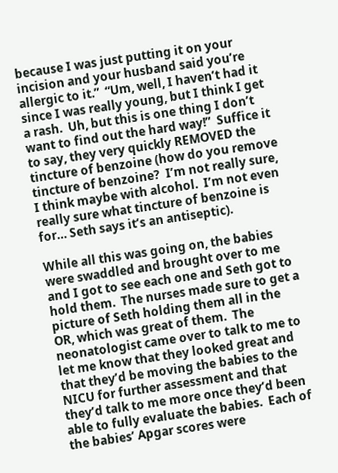because I was just putting it on your incision and your husband said you’re allergic to it.”  “Um, well, I haven’t had it since I was really young, but I think I get a rash.  Uh, but this is one thing I don’t want to find out the hard way!”  Suffice it to say, they very quickly REMOVED the tincture of benzoine (how do you remove tincture of benzoine?  I’m not really sure, I think maybe with alcohol.  I’m not even really sure what tincture of benzoine is for… Seth says it’s an antiseptic).

While all this was going on, the babies were swaddled and brought over to me and I got to see each one and Seth got to hold them.  The nurses made sure to get a picture of Seth holding them all in the OR, which was great of them.  The neonatologist came over to talk to me to let me know that they looked great and that they’d be moving the babies to the NICU for further assessment and that they’d talk to me more once they’d been able to fully evaluate the babies.  Each of the babies’ Apgar scores were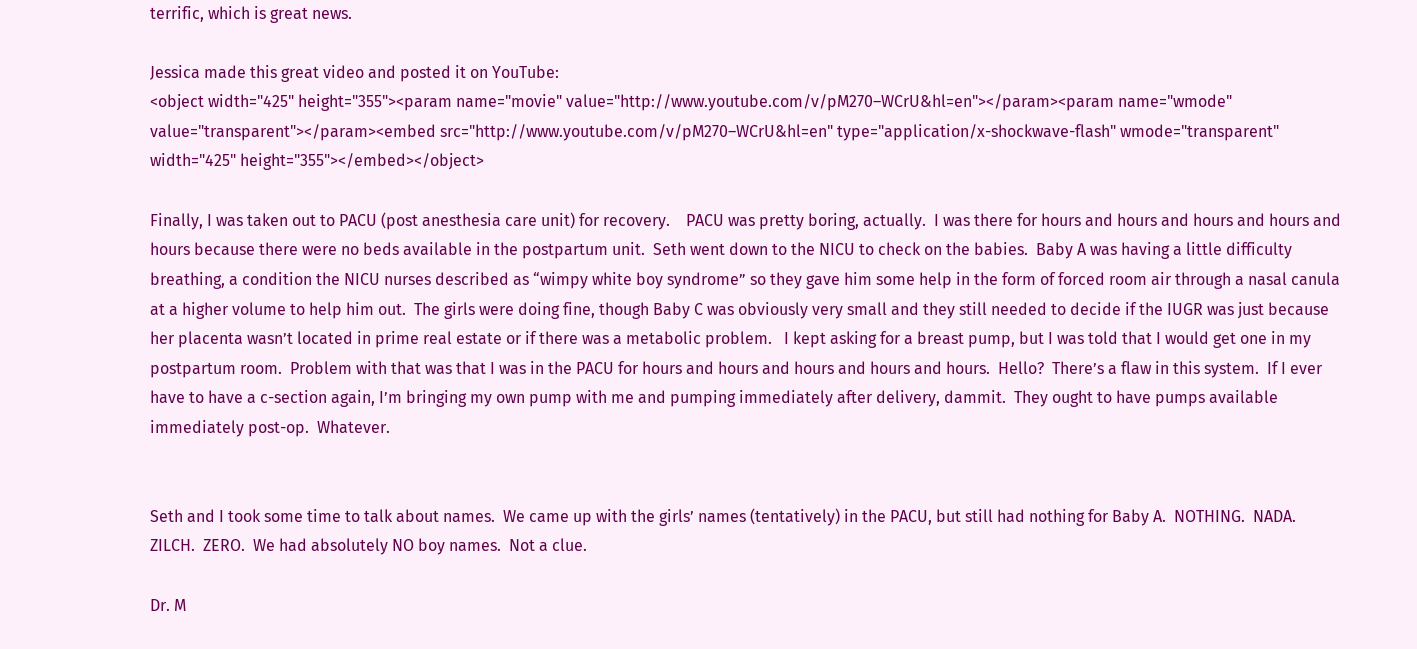terrific, which is great news.

Jessica made this great video and posted it on YouTube:
<object width="425" height="355"><param name="movie" value="http://www.youtube.com/v/pM270–WCrU&hl=en"></param><param name="wmode" value="transparent"></param><embed src="http://www.youtube.com/v/pM270–WCrU&hl=en" type="application/x-shockwave-flash" wmode="transparent" width="425" height="355"></embed></object>

Finally, I was taken out to PACU (post anesthesia care unit) for recovery.    PACU was pretty boring, actually.  I was there for hours and hours and hours and hours and hours because there were no beds available in the postpartum unit.  Seth went down to the NICU to check on the babies.  Baby A was having a little difficulty breathing, a condition the NICU nurses described as “wimpy white boy syndrome” so they gave him some help in the form of forced room air through a nasal canula at a higher volume to help him out.  The girls were doing fine, though Baby C was obviously very small and they still needed to decide if the IUGR was just because her placenta wasn’t located in prime real estate or if there was a metabolic problem.   I kept asking for a breast pump, but I was told that I would get one in my postpartum room.  Problem with that was that I was in the PACU for hours and hours and hours and hours and hours.  Hello?  There’s a flaw in this system.  If I ever have to have a c-section again, I’m bringing my own pump with me and pumping immediately after delivery, dammit.  They ought to have pumps available immediately post-op.  Whatever.


Seth and I took some time to talk about names.  We came up with the girls’ names (tentatively) in the PACU, but still had nothing for Baby A.  NOTHING.  NADA.  ZILCH.  ZERO.  We had absolutely NO boy names.  Not a clue.

Dr. M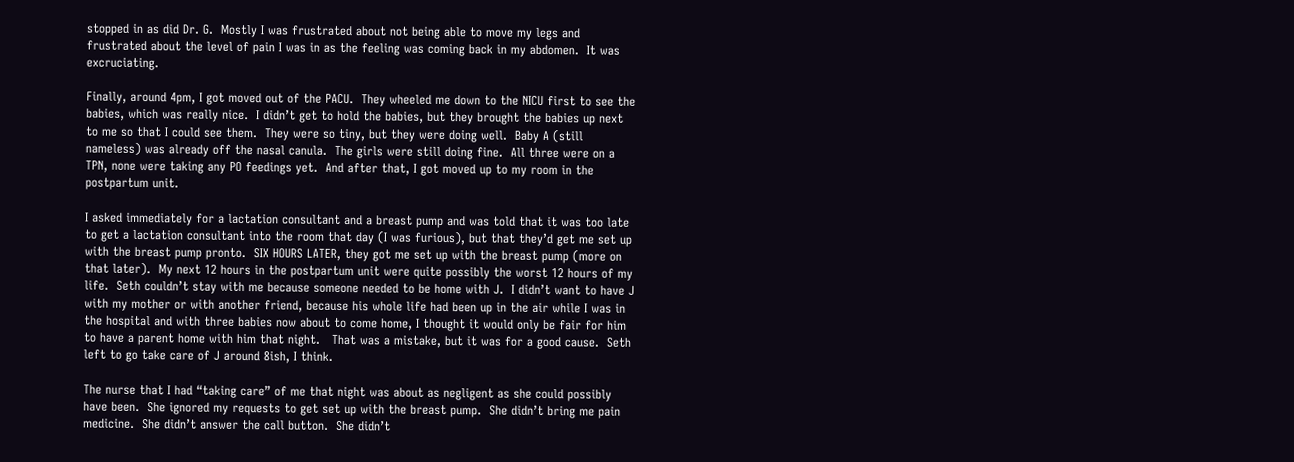stopped in as did Dr. G.  Mostly I was frustrated about not being able to move my legs and frustrated about the level of pain I was in as the feeling was coming back in my abdomen.  It was excruciating.

Finally, around 4pm, I got moved out of the PACU.  They wheeled me down to the NICU first to see the babies, which was really nice.  I didn’t get to hold the babies, but they brought the babies up next to me so that I could see them.  They were so tiny, but they were doing well.  Baby A (still nameless) was already off the nasal canula.  The girls were still doing fine.  All three were on a TPN, none were taking any PO feedings yet.  And after that, I got moved up to my room in the postpartum unit.

I asked immediately for a lactation consultant and a breast pump and was told that it was too late to get a lactation consultant into the room that day (I was furious), but that they’d get me set up with the breast pump pronto.  SIX HOURS LATER, they got me set up with the breast pump (more on that later).  My next 12 hours in the postpartum unit were quite possibly the worst 12 hours of my life.  Seth couldn’t stay with me because someone needed to be home with J.  I didn’t want to have J with my mother or with another friend, because his whole life had been up in the air while I was in the hospital and with three babies now about to come home, I thought it would only be fair for him to have a parent home with him that night.   That was a mistake, but it was for a good cause.  Seth left to go take care of J around 8ish, I think.

The nurse that I had “taking care” of me that night was about as negligent as she could possibly have been.  She ignored my requests to get set up with the breast pump.  She didn’t bring me pain medicine.  She didn’t answer the call button.  She didn’t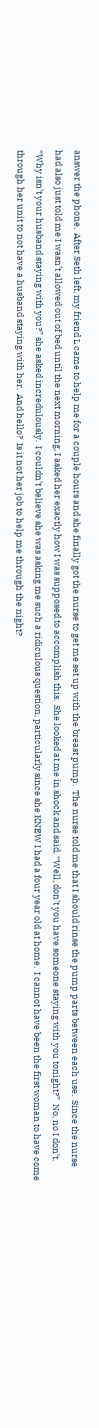answer the phone.  After Seth left, my friend L came to help me for a couple hours and she finally got the nurse to get me set up with the breast pump.  The nurse told me that I should rinse the pump parts between each use.  Since the nurse had also just told me I wasn’t allowed out of bed until the next morning, I asked her exactly how I was supposed to accomplish this.  She looked at me in shock and said, “Well, don’t you have someone staying with you tonight?”  No, no I don’t.  “Why isn’t your husband staying with you?” she asked incredulously.  I couldn’t believe she was asking me such a ridiculous question, particularly since she KNEW I had a four year old at home.  I cannot have been the first woman to have come through her unit to not have a husband staying with her.  And hello?  Is it not her job to help me through the night?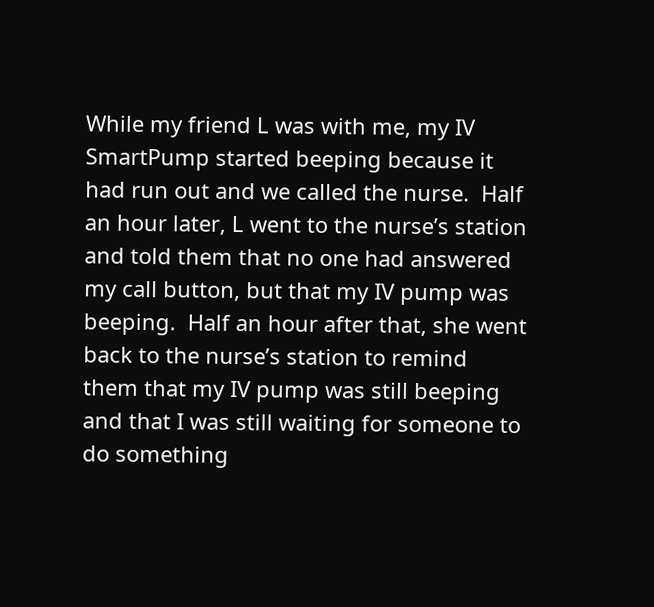While my friend L was with me, my IV SmartPump started beeping because it had run out and we called the nurse.  Half an hour later, L went to the nurse’s station and told them that no one had answered my call button, but that my IV pump was beeping.  Half an hour after that, she went back to the nurse’s station to remind them that my IV pump was still beeping and that I was still waiting for someone to do something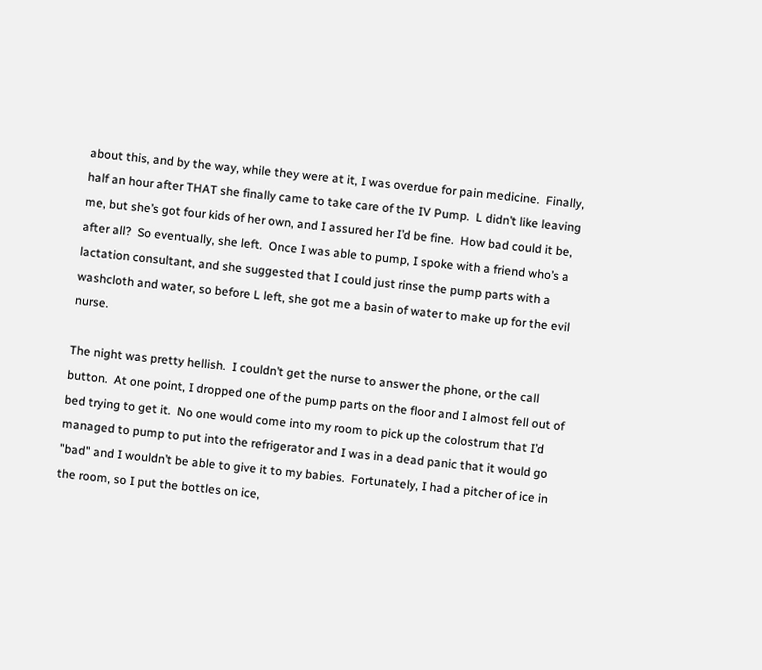about this, and by the way, while they were at it, I was overdue for pain medicine.  Finally, half an hour after THAT she finally came to take care of the IV Pump.  L didn’t like leaving me, but she’s got four kids of her own, and I assured her I’d be fine.  How bad could it be, after all?  So eventually, she left.  Once I was able to pump, I spoke with a friend who’s a lactation consultant, and she suggested that I could just rinse the pump parts with a washcloth and water, so before L left, she got me a basin of water to make up for the evil nurse.

The night was pretty hellish.  I couldn’t get the nurse to answer the phone, or the call button.  At one point, I dropped one of the pump parts on the floor and I almost fell out of bed trying to get it.  No one would come into my room to pick up the colostrum that I’d managed to pump to put into the refrigerator and I was in a dead panic that it would go "bad" and I wouldn’t be able to give it to my babies.  Fortunately, I had a pitcher of ice in the room, so I put the bottles on ice,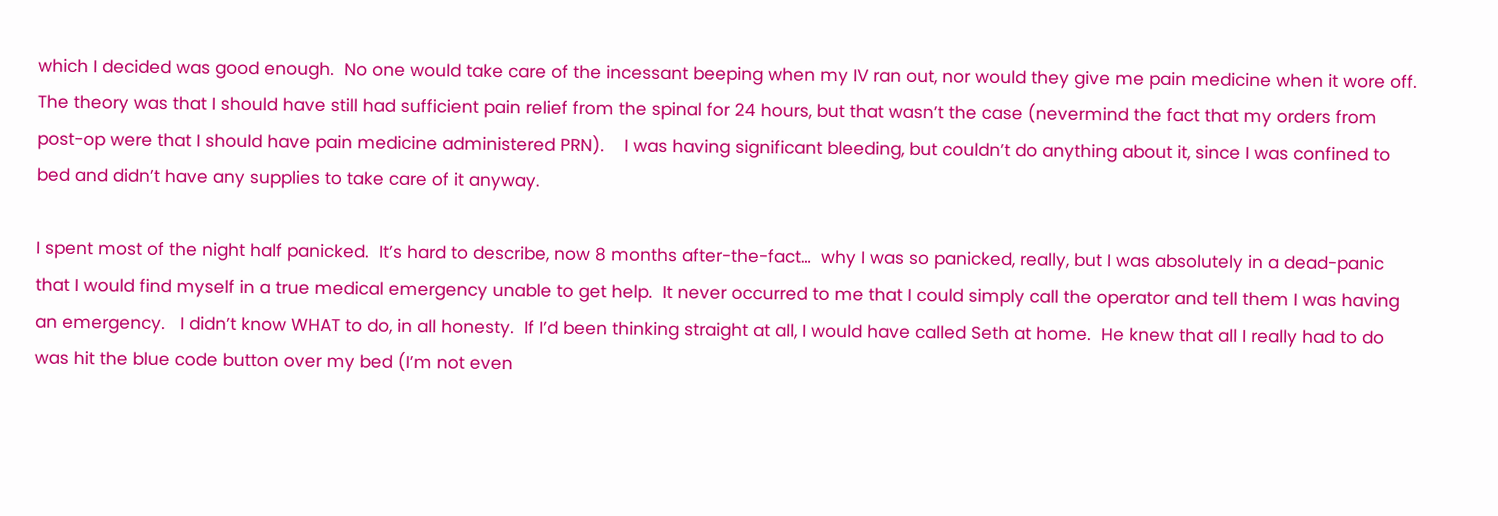which I decided was good enough.  No one would take care of the incessant beeping when my IV ran out, nor would they give me pain medicine when it wore off.  The theory was that I should have still had sufficient pain relief from the spinal for 24 hours, but that wasn’t the case (nevermind the fact that my orders from post-op were that I should have pain medicine administered PRN).    I was having significant bleeding, but couldn’t do anything about it, since I was confined to bed and didn’t have any supplies to take care of it anyway.

I spent most of the night half panicked.  It’s hard to describe, now 8 months after-the-fact…  why I was so panicked, really, but I was absolutely in a dead-panic that I would find myself in a true medical emergency unable to get help.  It never occurred to me that I could simply call the operator and tell them I was having an emergency.   I didn’t know WHAT to do, in all honesty.  If I’d been thinking straight at all, I would have called Seth at home.  He knew that all I really had to do was hit the blue code button over my bed (I’m not even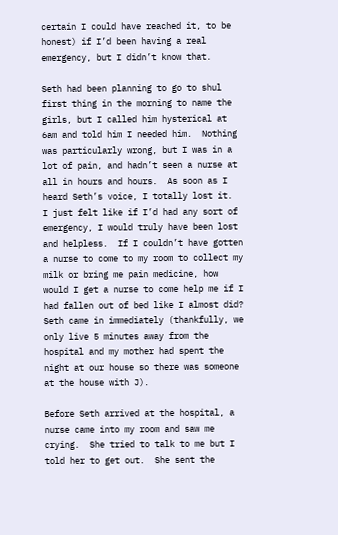certain I could have reached it, to be honest) if I’d been having a real emergency, but I didn’t know that.

Seth had been planning to go to shul first thing in the morning to name the girls, but I called him hysterical at 6am and told him I needed him.  Nothing was particularly wrong, but I was in a lot of pain, and hadn’t seen a nurse at all in hours and hours.  As soon as I heard Seth’s voice, I totally lost it.  I just felt like if I’d had any sort of emergency, I would truly have been lost and helpless.  If I couldn’t have gotten a nurse to come to my room to collect my milk or bring me pain medicine, how would I get a nurse to come help me if I had fallen out of bed like I almost did?    Seth came in immediately (thankfully, we only live 5 minutes away from the hospital and my mother had spent the night at our house so there was someone at the house with J).

Before Seth arrived at the hospital, a nurse came into my room and saw me crying.  She tried to talk to me but I told her to get out.  She sent the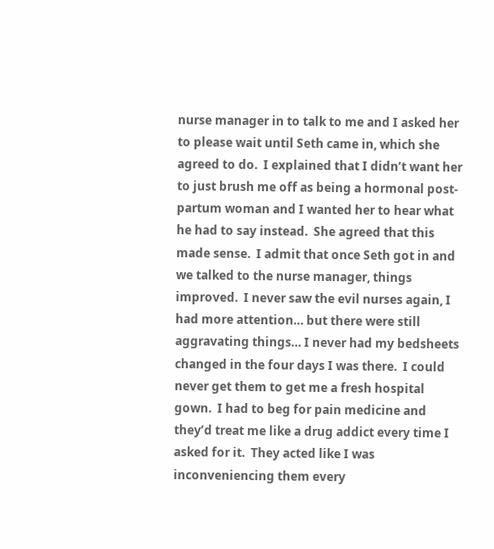nurse manager in to talk to me and I asked her to please wait until Seth came in, which she agreed to do.  I explained that I didn’t want her to just brush me off as being a hormonal post-partum woman and I wanted her to hear what he had to say instead.  She agreed that this made sense.  I admit that once Seth got in and we talked to the nurse manager, things improved.  I never saw the evil nurses again, I had more attention… but there were still aggravating things… I never had my bedsheets changed in the four days I was there.  I could never get them to get me a fresh hospital gown.  I had to beg for pain medicine and they’d treat me like a drug addict every time I asked for it.  They acted like I was inconveniencing them every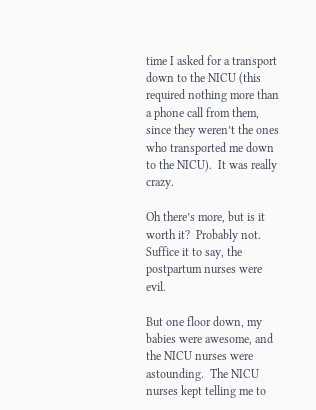time I asked for a transport down to the NICU (this required nothing more than a phone call from them, since they weren’t the ones who transported me down to the NICU).  It was really crazy.

Oh there’s more, but is it worth it?  Probably not.  Suffice it to say, the postpartum nurses were evil.

But one floor down, my babies were awesome, and the NICU nurses were astounding.  The NICU nurses kept telling me to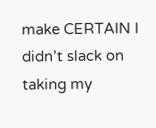make CERTAIN I didn’t slack on taking my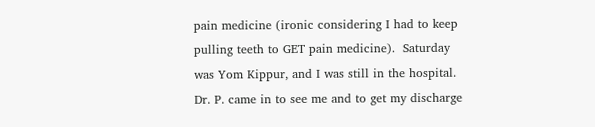pain medicine (ironic considering I had to keep pulling teeth to GET pain medicine).  Saturday was Yom Kippur, and I was still in the hospital.  Dr. P. came in to see me and to get my discharge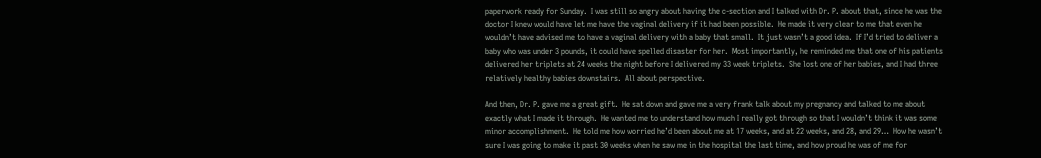paperwork ready for Sunday.  I was still so angry about having the c-section and I talked with Dr. P. about that, since he was the doctor I knew would have let me have the vaginal delivery if it had been possible.  He made it very clear to me that even he wouldn’t have advised me to have a vaginal delivery with a baby that small.  It just wasn’t a good idea.  If I’d tried to deliver a baby who was under 3 pounds, it could have spelled disaster for her.  Most importantly, he reminded me that one of his patients delivered her triplets at 24 weeks the night before I delivered my 33 week triplets.  She lost one of her babies, and I had three relatively healthy babies downstairs.  All about perspective.

And then, Dr. P. gave me a great gift.  He sat down and gave me a very frank talk about my pregnancy and talked to me about exactly what I made it through.  He wanted me to understand how much I really got through so that I wouldn’t think it was some minor accomplishment.  He told me how worried he’d been about me at 17 weeks, and at 22 weeks, and 28, and 29…  How he wasn’t sure I was going to make it past 30 weeks when he saw me in the hospital the last time, and how proud he was of me for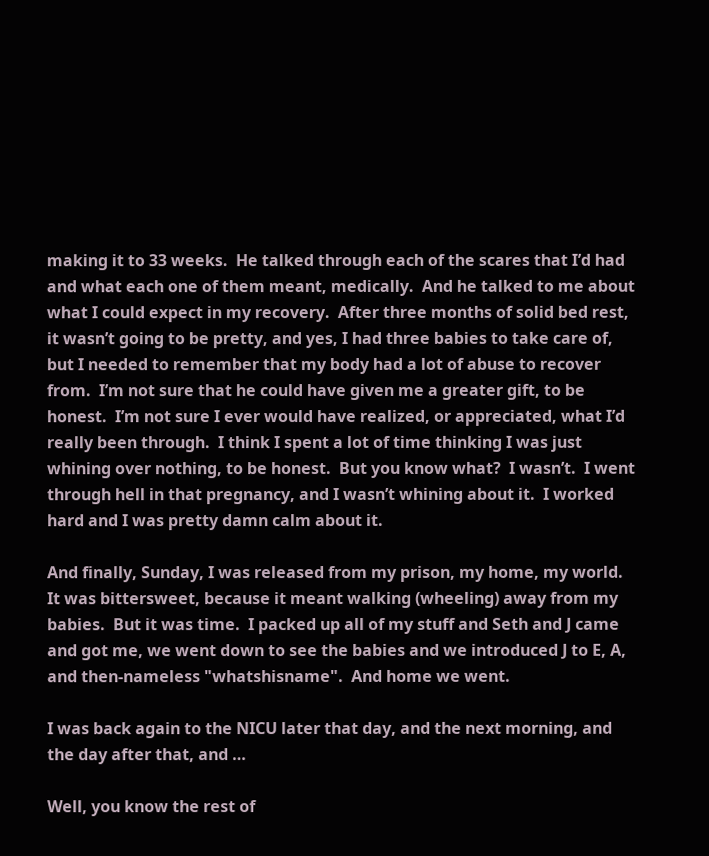making it to 33 weeks.  He talked through each of the scares that I’d had and what each one of them meant, medically.  And he talked to me about what I could expect in my recovery.  After three months of solid bed rest, it wasn’t going to be pretty, and yes, I had three babies to take care of, but I needed to remember that my body had a lot of abuse to recover from.  I’m not sure that he could have given me a greater gift, to be honest.  I’m not sure I ever would have realized, or appreciated, what I’d really been through.  I think I spent a lot of time thinking I was just whining over nothing, to be honest.  But you know what?  I wasn’t.  I went through hell in that pregnancy, and I wasn’t whining about it.  I worked hard and I was pretty damn calm about it.

And finally, Sunday, I was released from my prison, my home, my world.  It was bittersweet, because it meant walking (wheeling) away from my babies.  But it was time.  I packed up all of my stuff and Seth and J came and got me, we went down to see the babies and we introduced J to E, A, and then-nameless "whatshisname".  And home we went.

I was back again to the NICU later that day, and the next morning, and the day after that, and …

Well, you know the rest of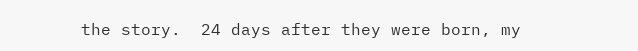the story.  24 days after they were born, my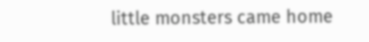little monsters came home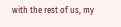with the rest of us, my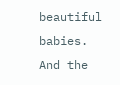beautiful babies.  And the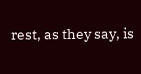rest, as they say, is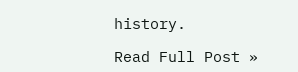history.

Read Full Post »